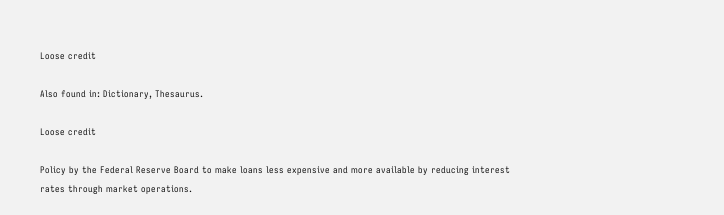Loose credit

Also found in: Dictionary, Thesaurus.

Loose credit

Policy by the Federal Reserve Board to make loans less expensive and more available by reducing interest rates through market operations.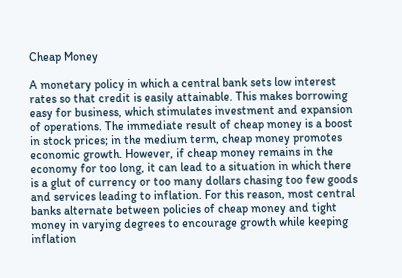Cheap Money

A monetary policy in which a central bank sets low interest rates so that credit is easily attainable. This makes borrowing easy for business, which stimulates investment and expansion of operations. The immediate result of cheap money is a boost in stock prices; in the medium term, cheap money promotes economic growth. However, if cheap money remains in the economy for too long, it can lead to a situation in which there is a glut of currency or too many dollars chasing too few goods and services leading to inflation. For this reason, most central banks alternate between policies of cheap money and tight money in varying degrees to encourage growth while keeping inflation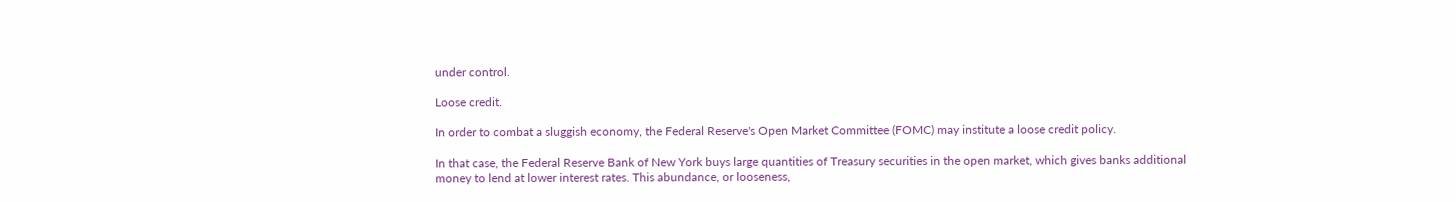under control.

Loose credit.

In order to combat a sluggish economy, the Federal Reserve's Open Market Committee (FOMC) may institute a loose credit policy.

In that case, the Federal Reserve Bank of New York buys large quantities of Treasury securities in the open market, which gives banks additional money to lend at lower interest rates. This abundance, or looseness,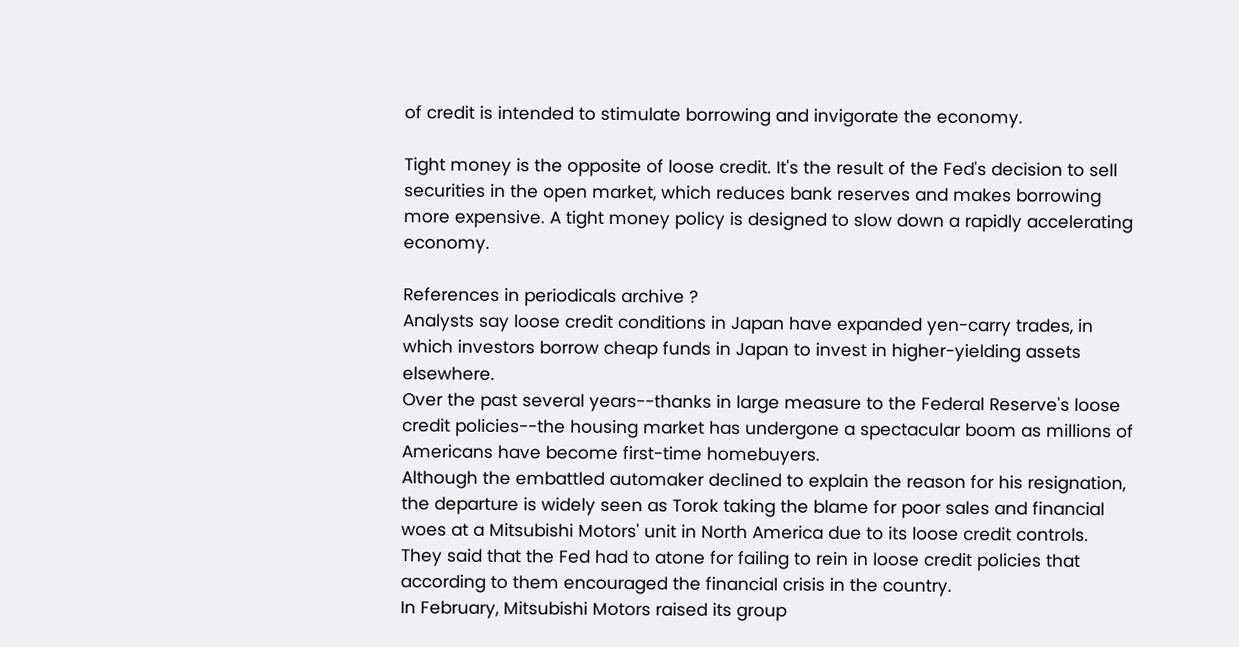of credit is intended to stimulate borrowing and invigorate the economy.

Tight money is the opposite of loose credit. It's the result of the Fed's decision to sell securities in the open market, which reduces bank reserves and makes borrowing more expensive. A tight money policy is designed to slow down a rapidly accelerating economy.

References in periodicals archive ?
Analysts say loose credit conditions in Japan have expanded yen-carry trades, in which investors borrow cheap funds in Japan to invest in higher-yielding assets elsewhere.
Over the past several years--thanks in large measure to the Federal Reserve's loose credit policies--the housing market has undergone a spectacular boom as millions of Americans have become first-time homebuyers.
Although the embattled automaker declined to explain the reason for his resignation, the departure is widely seen as Torok taking the blame for poor sales and financial woes at a Mitsubishi Motors' unit in North America due to its loose credit controls.
They said that the Fed had to atone for failing to rein in loose credit policies that according to them encouraged the financial crisis in the country.
In February, Mitsubishi Motors raised its group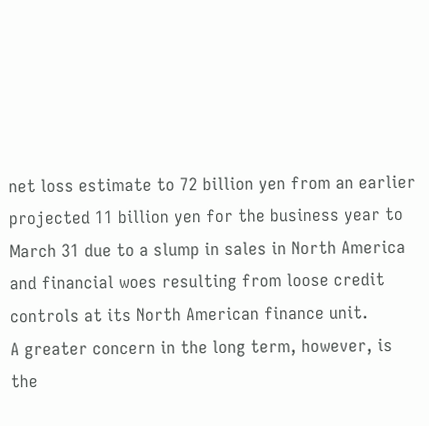net loss estimate to 72 billion yen from an earlier projected 11 billion yen for the business year to March 31 due to a slump in sales in North America and financial woes resulting from loose credit controls at its North American finance unit.
A greater concern in the long term, however, is the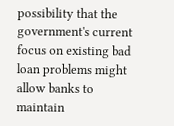possibility that the government's current focus on existing bad loan problems might allow banks to maintain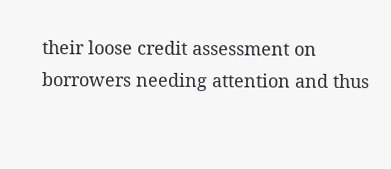their loose credit assessment on borrowers needing attention and thus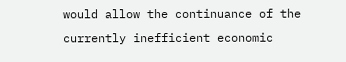would allow the continuance of the currently inefficient economic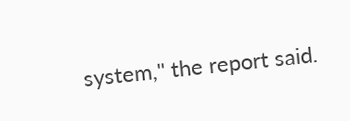system,'' the report said.